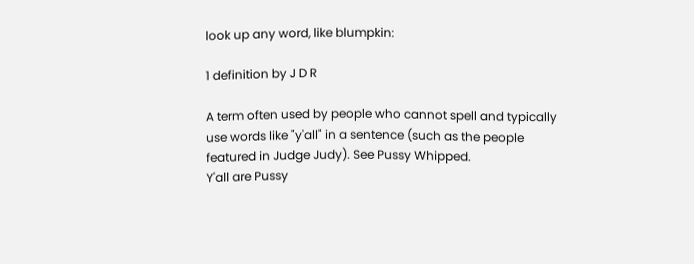look up any word, like blumpkin:

1 definition by J D R

A term often used by people who cannot spell and typically use words like "y'all" in a sentence (such as the people featured in Judge Judy). See Pussy Whipped.
Y'all are Pussy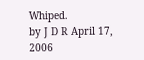Whiped.
by J D R April 17, 2006